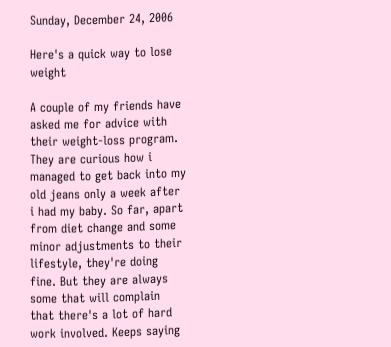Sunday, December 24, 2006

Here's a quick way to lose weight

A couple of my friends have asked me for advice with their weight-loss program. They are curious how i managed to get back into my old jeans only a week after i had my baby. So far, apart from diet change and some minor adjustments to their lifestyle, they're doing fine. But they are always some that will complain that there's a lot of hard work involved. Keeps saying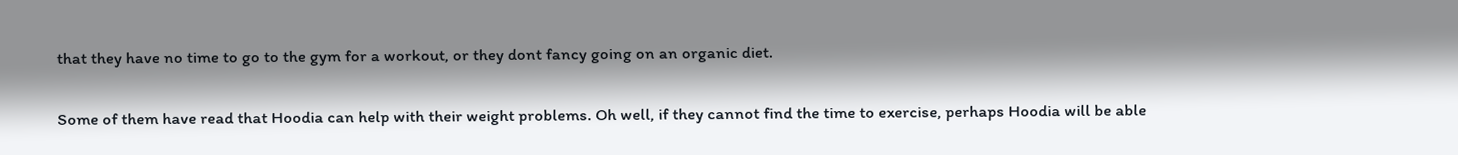that they have no time to go to the gym for a workout, or they dont fancy going on an organic diet.

Some of them have read that Hoodia can help with their weight problems. Oh well, if they cannot find the time to exercise, perhaps Hoodia will be able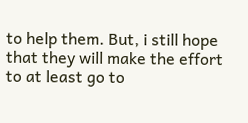to help them. But, i still hope that they will make the effort to at least go to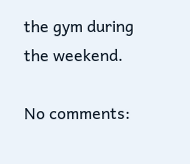the gym during the weekend.

No comments: